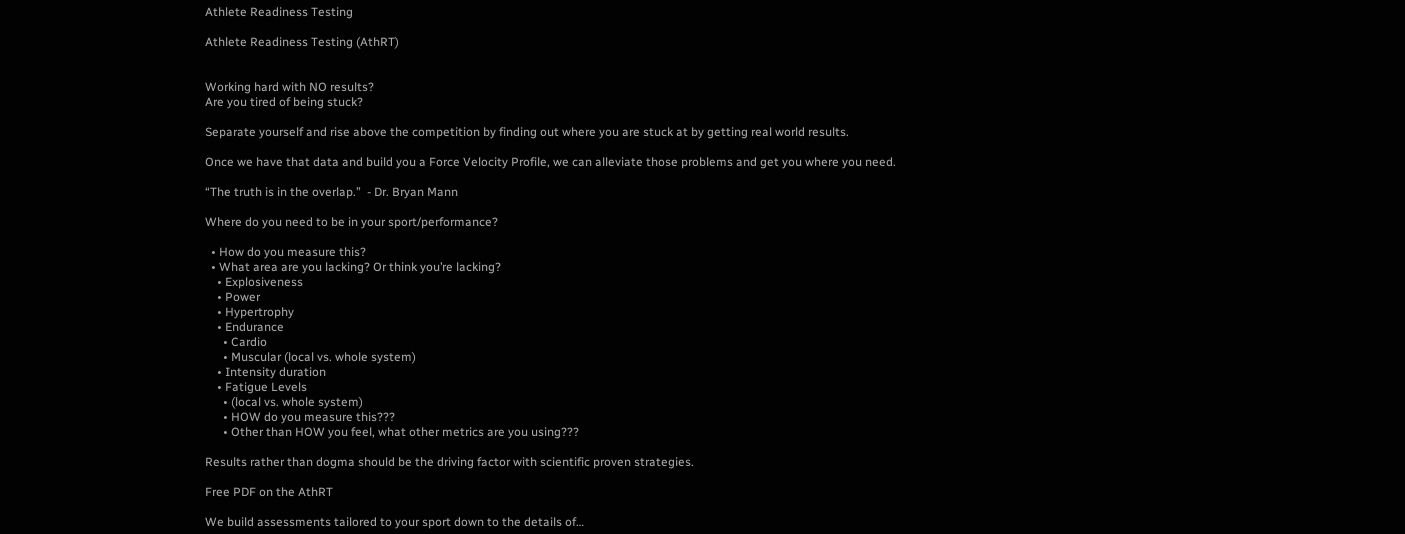Athlete Readiness Testing

Athlete Readiness Testing (AthRT)


Working hard with NO results?
Are you tired of being stuck?

Separate yourself and rise above the competition by finding out where you are stuck at by getting real world results.

Once we have that data and build you a Force Velocity Profile, we can alleviate those problems and get you where you need.

“The truth is in the overlap.”  - Dr. Bryan Mann

Where do you need to be in your sport/performance?

  • How do you measure this?
  • What area are you lacking? Or think you’re lacking?
    • Explosiveness
    • Power
    • Hypertrophy
    • Endurance
      • Cardio
      • Muscular (local vs. whole system)
    • Intensity duration
    • Fatigue Levels
      • (local vs. whole system)
      • HOW do you measure this???
      • Other than HOW you feel, what other metrics are you using???

Results rather than dogma should be the driving factor with scientific proven strategies.

Free PDF on the AthRT

We build assessments tailored to your sport down to the details of…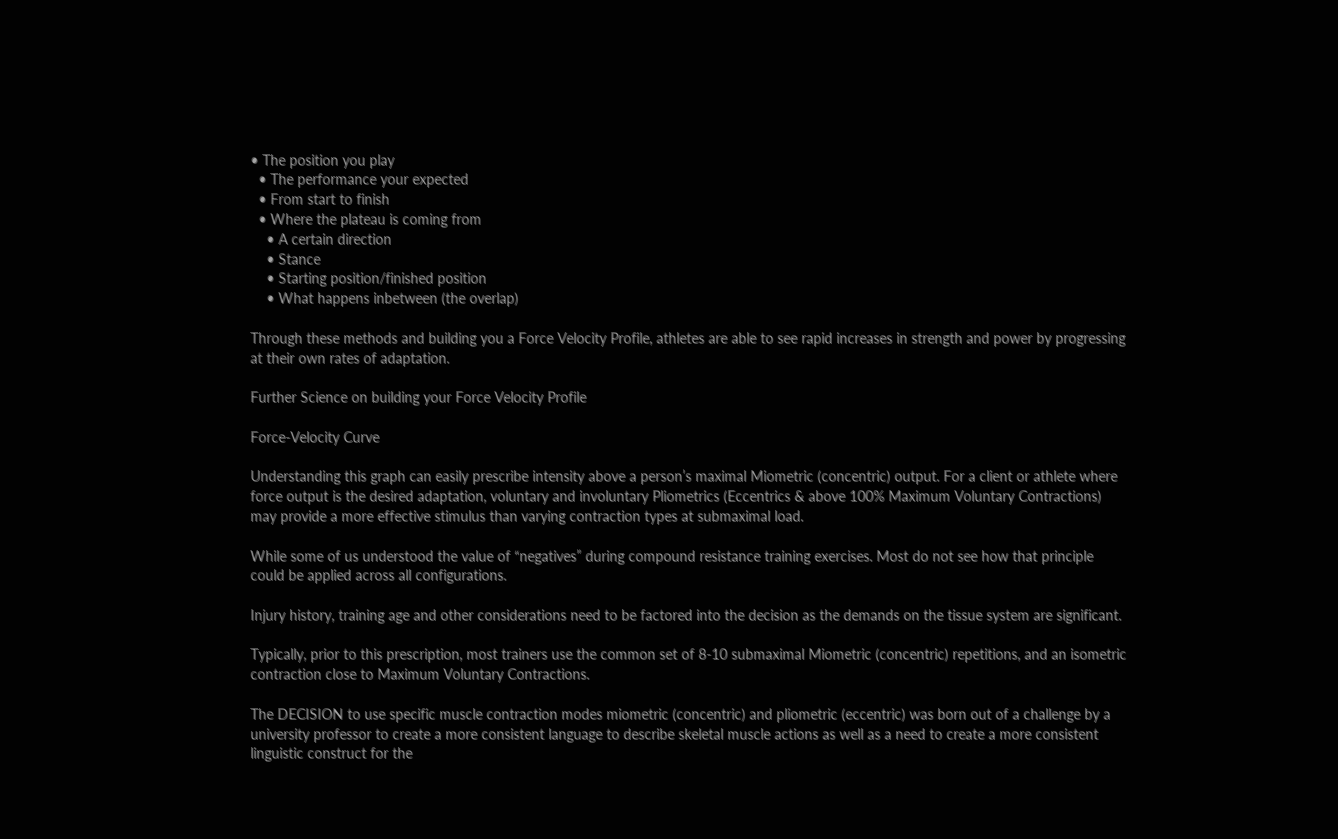• The position you play
  • The performance your expected
  • From start to finish
  • Where the plateau is coming from
    • A certain direction
    • Stance
    • Starting position/finished position
    • What happens inbetween (the overlap)

Through these methods and building you a Force Velocity Profile, athletes are able to see rapid increases in strength and power by progressing at their own rates of adaptation.

Further Science on building your Force Velocity Profile

Force-Velocity Curve

Understanding this graph can easily prescribe intensity above a person’s maximal Miometric (concentric) output. For a client or athlete where force output is the desired adaptation, voluntary and involuntary Pliometrics (Eccentrics & above 100% Maximum Voluntary Contractions) may provide a more effective stimulus than varying contraction types at submaximal load.

While some of us understood the value of “negatives” during compound resistance training exercises. Most do not see how that principle could be applied across all configurations.

Injury history, training age and other considerations need to be factored into the decision as the demands on the tissue system are significant.

Typically, prior to this prescription, most trainers use the common set of 8-10 submaximal Miometric (concentric) repetitions, and an isometric contraction close to Maximum Voluntary Contractions.

The DECISION to use specific muscle contraction modes miometric (concentric) and pliometric (eccentric) was born out of a challenge by a university professor to create a more consistent language to describe skeletal muscle actions as well as a need to create a more consistent linguistic construct for the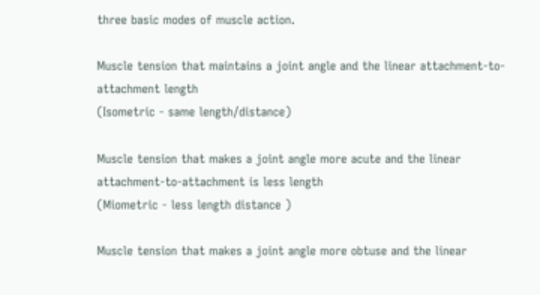three basic modes of muscle action.

Muscle tension that maintains a joint angle and the linear attachment-to-attachment length
(Isometric - same length/distance)

Muscle tension that makes a joint angle more acute and the linear attachment-to-attachment is less length
(Miometric - less length distance )

Muscle tension that makes a joint angle more obtuse and the linear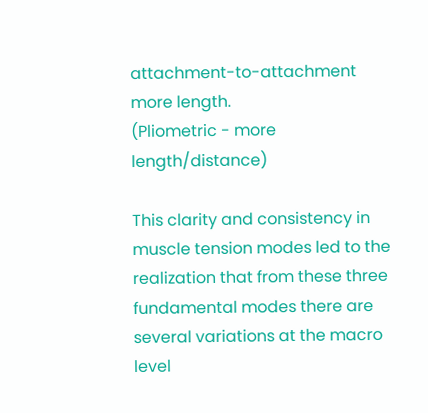attachment-to-attachment more length.
(Pliometric - more length/distance)

This clarity and consistency in muscle tension modes led to the realization that from these three fundamental modes there are several variations at the macro level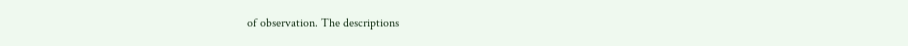of observation. The descriptions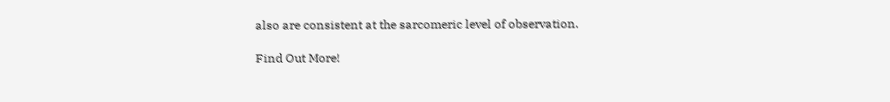also are consistent at the sarcomeric level of observation.

Find Out More!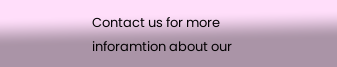Contact us for more inforamtion about our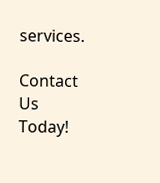services.

Contact Us Today!